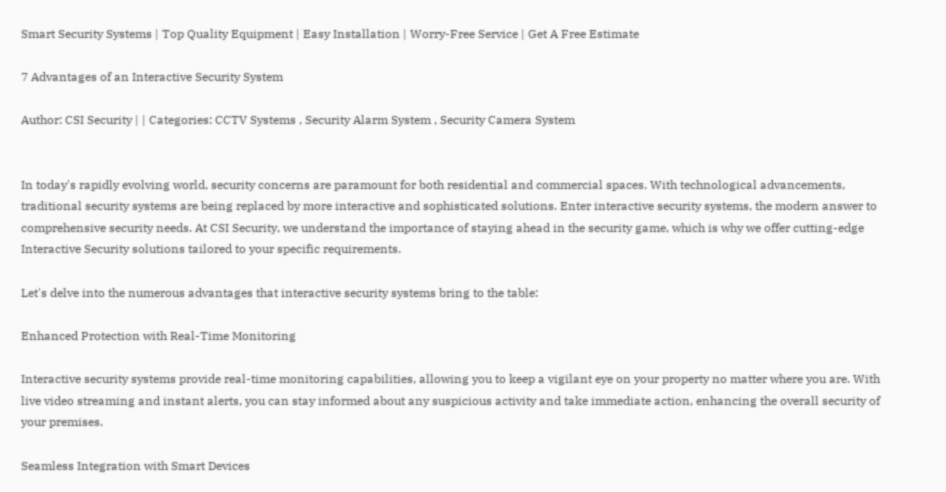Smart Security Systems | Top Quality Equipment | Easy Installation | Worry-Free Service | Get A Free Estimate

7 Advantages of an Interactive Security System

Author: CSI Security | | Categories: CCTV Systems , Security Alarm System , Security Camera System


In today's rapidly evolving world, security concerns are paramount for both residential and commercial spaces. With technological advancements, traditional security systems are being replaced by more interactive and sophisticated solutions. Enter interactive security systems, the modern answer to comprehensive security needs. At CSI Security, we understand the importance of staying ahead in the security game, which is why we offer cutting-edge Interactive Security solutions tailored to your specific requirements.

Let's delve into the numerous advantages that interactive security systems bring to the table:

Enhanced Protection with Real-Time Monitoring

Interactive security systems provide real-time monitoring capabilities, allowing you to keep a vigilant eye on your property no matter where you are. With live video streaming and instant alerts, you can stay informed about any suspicious activity and take immediate action, enhancing the overall security of your premises.

Seamless Integration with Smart Devices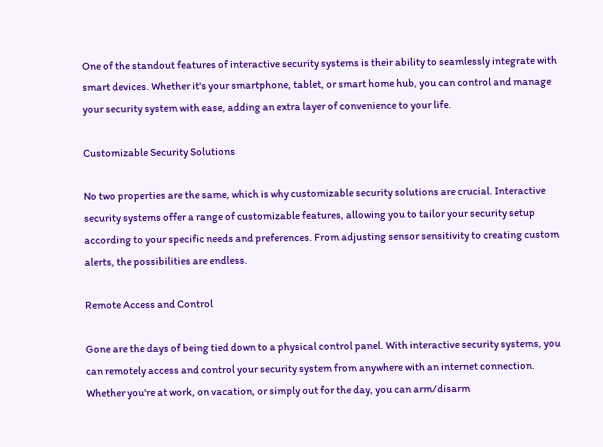One of the standout features of interactive security systems is their ability to seamlessly integrate with smart devices. Whether it's your smartphone, tablet, or smart home hub, you can control and manage your security system with ease, adding an extra layer of convenience to your life.

Customizable Security Solutions

No two properties are the same, which is why customizable security solutions are crucial. Interactive security systems offer a range of customizable features, allowing you to tailor your security setup according to your specific needs and preferences. From adjusting sensor sensitivity to creating custom alerts, the possibilities are endless.

Remote Access and Control

Gone are the days of being tied down to a physical control panel. With interactive security systems, you can remotely access and control your security system from anywhere with an internet connection. Whether you're at work, on vacation, or simply out for the day, you can arm/disarm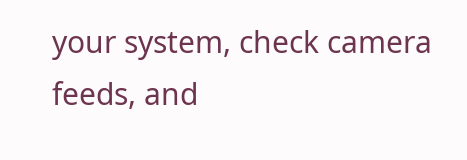your system, check camera feeds, and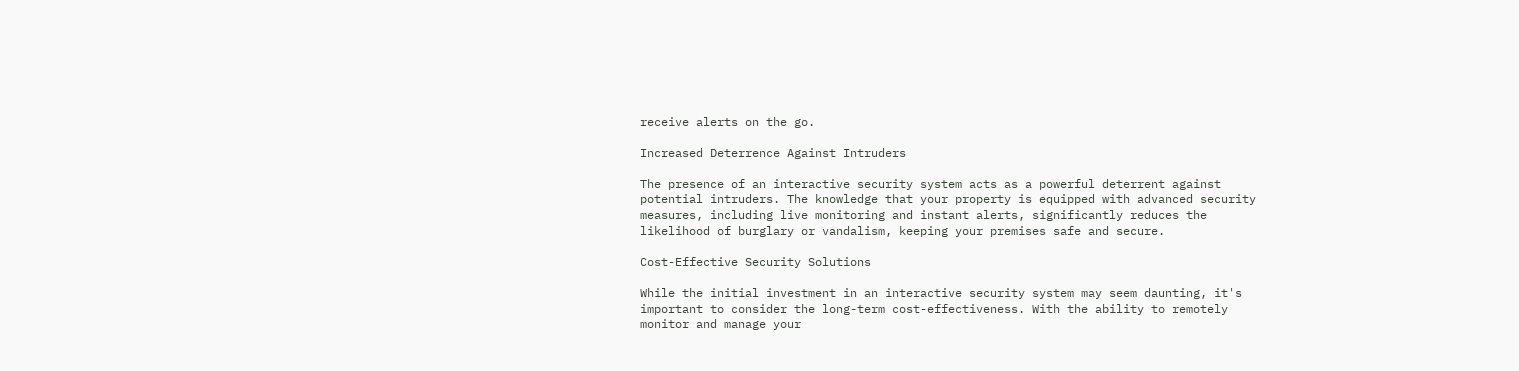receive alerts on the go.

Increased Deterrence Against Intruders

The presence of an interactive security system acts as a powerful deterrent against potential intruders. The knowledge that your property is equipped with advanced security measures, including live monitoring and instant alerts, significantly reduces the likelihood of burglary or vandalism, keeping your premises safe and secure.

Cost-Effective Security Solutions

While the initial investment in an interactive security system may seem daunting, it's important to consider the long-term cost-effectiveness. With the ability to remotely monitor and manage your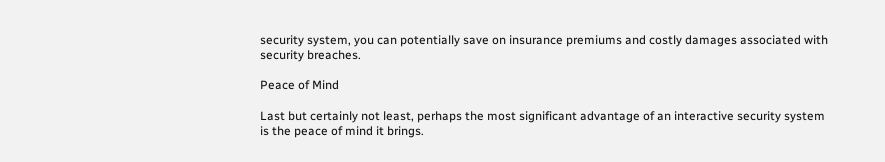security system, you can potentially save on insurance premiums and costly damages associated with security breaches.

Peace of Mind

Last but certainly not least, perhaps the most significant advantage of an interactive security system is the peace of mind it brings.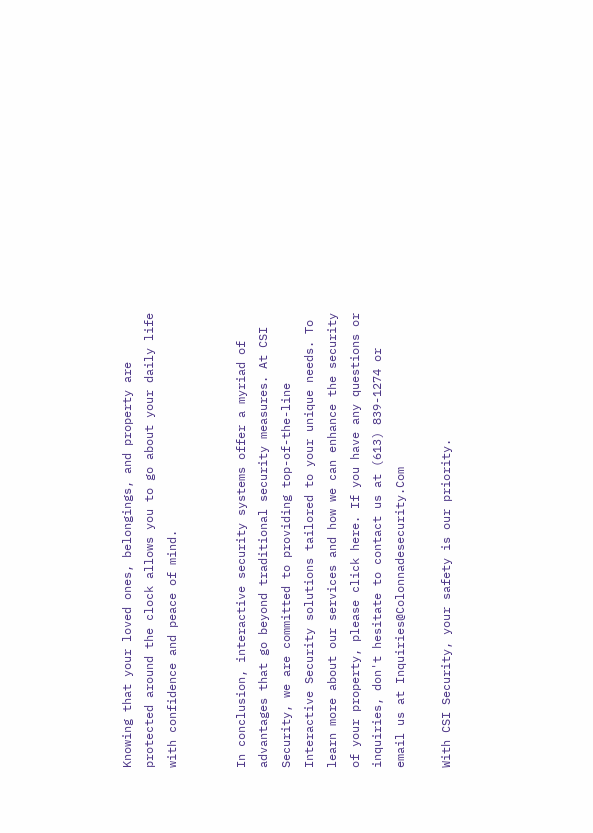Knowing that your loved ones, belongings, and property are protected around the clock allows you to go about your daily life with confidence and peace of mind.


In conclusion, interactive security systems offer a myriad of advantages that go beyond traditional security measures. At CSI Security, we are committed to providing top-of-the-line Interactive Security solutions tailored to your unique needs. To learn more about our services and how we can enhance the security of your property, please click here. If you have any questions or inquiries, don't hesitate to contact us at (613) 839-1274 or email us at Inquiries@Colonnadesecurity.Com

With CSI Security, your safety is our priority.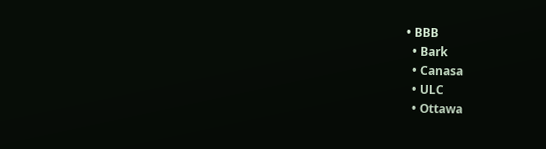• BBB
  • Bark
  • Canasa
  • ULC
  • Ottawa